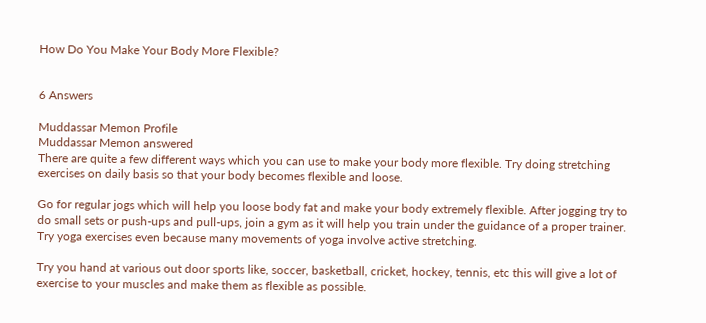How Do You Make Your Body More Flexible?


6 Answers

Muddassar Memon Profile
Muddassar Memon answered
There are quite a few different ways which you can use to make your body more flexible. Try doing stretching exercises on daily basis so that your body becomes flexible and loose.

Go for regular jogs which will help you loose body fat and make your body extremely flexible. After jogging try to do small sets or push-ups and pull-ups, join a gym as it will help you train under the guidance of a proper trainer. Try yoga exercises even because many movements of yoga involve active stretching.

Try you hand at various out door sports like, soccer, basketball, cricket, hockey, tennis, etc this will give a lot of exercise to your muscles and make them as flexible as possible.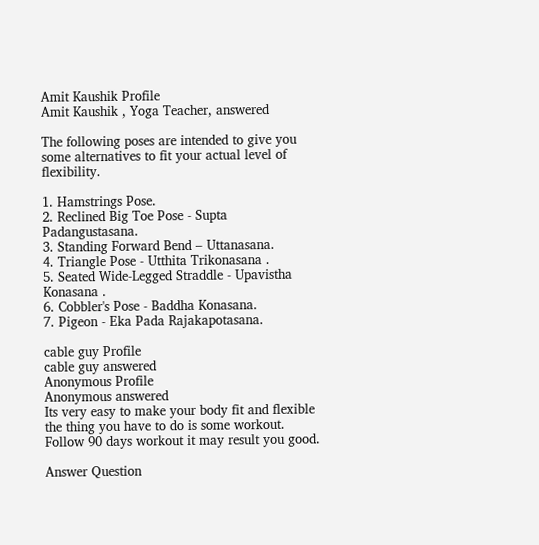Amit Kaushik Profile
Amit Kaushik , Yoga Teacher, answered

The following poses are intended to give you some alternatives to fit your actual level of flexibility.

1. Hamstrings Pose.
2. Reclined Big Toe Pose - Supta Padangustasana.
3. Standing Forward Bend – Uttanasana.
4. Triangle Pose - Utthita Trikonasana .
5. Seated Wide-Legged Straddle - Upavistha Konasana .
6. Cobbler's Pose - Baddha Konasana.
7. Pigeon - Eka Pada Rajakapotasana.

cable guy Profile
cable guy answered
Anonymous Profile
Anonymous answered
Its very easy to make your body fit and flexible the thing you have to do is some workout.
Follow 90 days workout it may result you good.

Answer Question